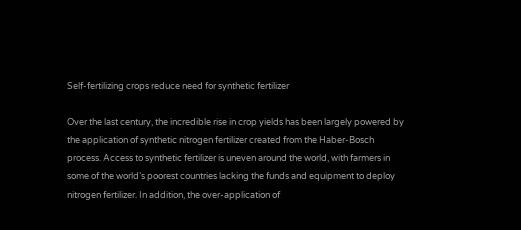Self-fertilizing crops reduce need for synthetic fertilizer

Over the last century, the incredible rise in crop yields has been largely powered by the application of synthetic nitrogen fertilizer created from the Haber-Bosch process. Access to synthetic fertilizer is uneven around the world, with farmers in some of the world’s poorest countries lacking the funds and equipment to deploy nitrogen fertilizer. In addition, the over-application of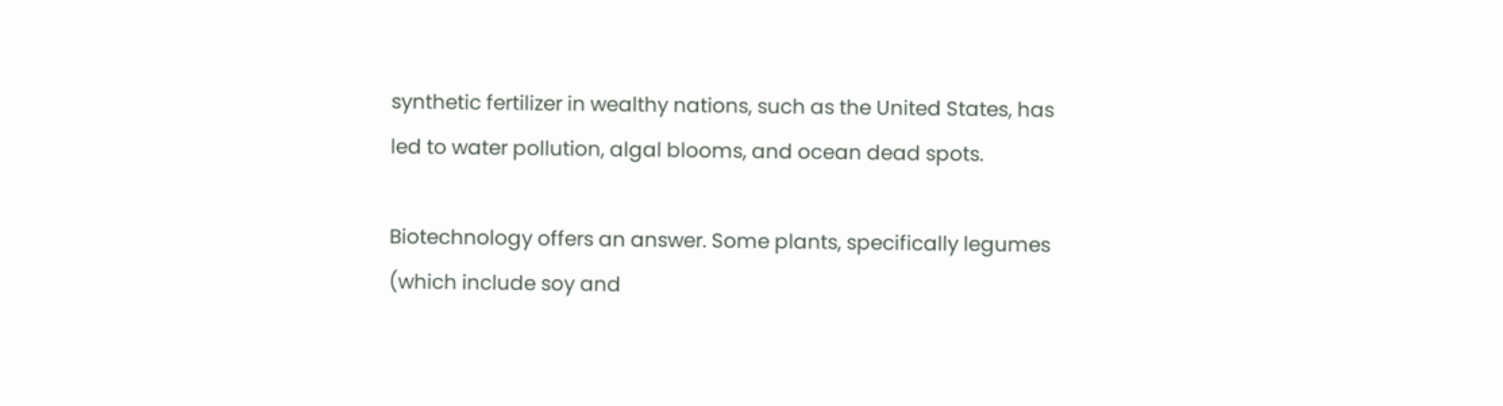synthetic fertilizer in wealthy nations, such as the United States, has led to water pollution, algal blooms, and ocean dead spots.

Biotechnology offers an answer. Some plants, specifically legumes (which include soy and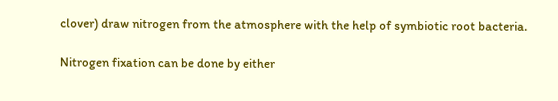clover) draw nitrogen from the atmosphere with the help of symbiotic root bacteria.

Nitrogen fixation can be done by either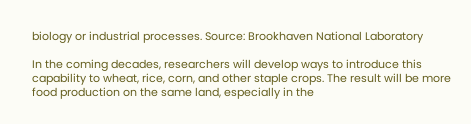biology or industrial processes. Source: Brookhaven National Laboratory

In the coming decades, researchers will develop ways to introduce this capability to wheat, rice, corn, and other staple crops. The result will be more food production on the same land, especially in the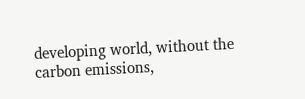developing world, without the carbon emissions,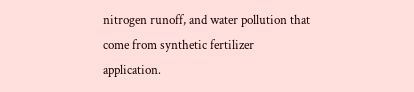nitrogen runoff, and water pollution that come from synthetic fertilizer application.